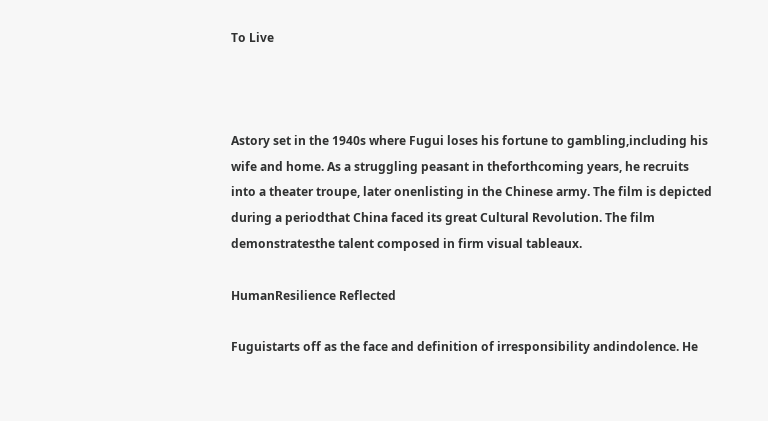To Live



Astory set in the 1940s where Fugui loses his fortune to gambling,including his wife and home. As a struggling peasant in theforthcoming years, he recruits into a theater troupe, later onenlisting in the Chinese army. The film is depicted during a periodthat China faced its great Cultural Revolution. The film demonstratesthe talent composed in firm visual tableaux.

HumanResilience Reflected

Fuguistarts off as the face and definition of irresponsibility andindolence. He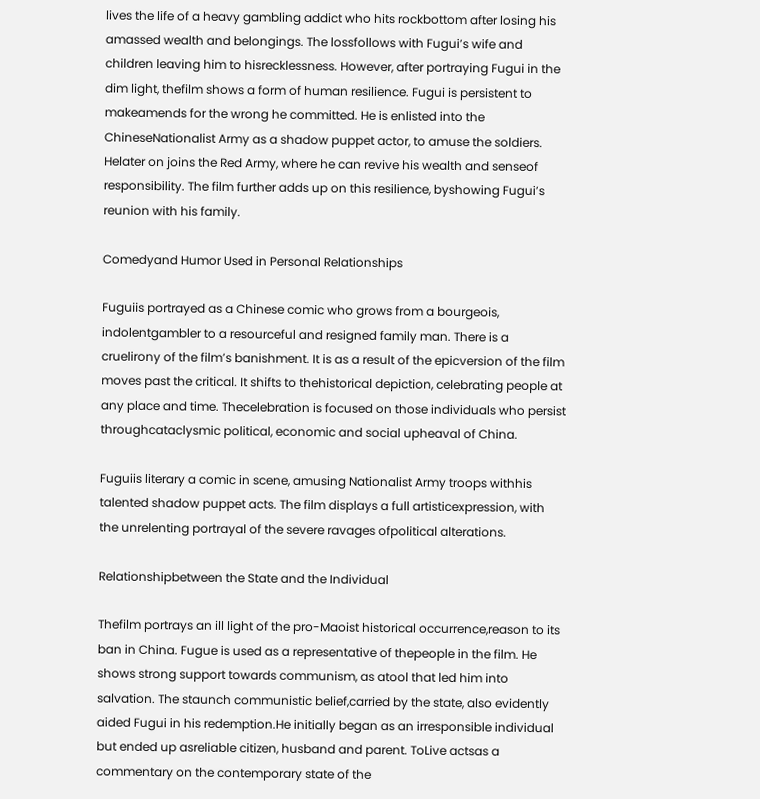lives the life of a heavy gambling addict who hits rockbottom after losing his amassed wealth and belongings. The lossfollows with Fugui’s wife and children leaving him to hisrecklessness. However, after portraying Fugui in the dim light, thefilm shows a form of human resilience. Fugui is persistent to makeamends for the wrong he committed. He is enlisted into the ChineseNationalist Army as a shadow puppet actor, to amuse the soldiers. Helater on joins the Red Army, where he can revive his wealth and senseof responsibility. The film further adds up on this resilience, byshowing Fugui’s reunion with his family.

Comedyand Humor Used in Personal Relationships

Fuguiis portrayed as a Chinese comic who grows from a bourgeois, indolentgambler to a resourceful and resigned family man. There is a cruelirony of the film’s banishment. It is as a result of the epicversion of the film moves past the critical. It shifts to thehistorical depiction, celebrating people at any place and time. Thecelebration is focused on those individuals who persist throughcataclysmic political, economic and social upheaval of China.

Fuguiis literary a comic in scene, amusing Nationalist Army troops withhis talented shadow puppet acts. The film displays a full artisticexpression, with the unrelenting portrayal of the severe ravages ofpolitical alterations.

Relationshipbetween the State and the Individual

Thefilm portrays an ill light of the pro-Maoist historical occurrence,reason to its ban in China. Fugue is used as a representative of thepeople in the film. He shows strong support towards communism, as atool that led him into salvation. The staunch communistic belief,carried by the state, also evidently aided Fugui in his redemption.He initially began as an irresponsible individual but ended up asreliable citizen, husband and parent. ToLive actsas a commentary on the contemporary state of the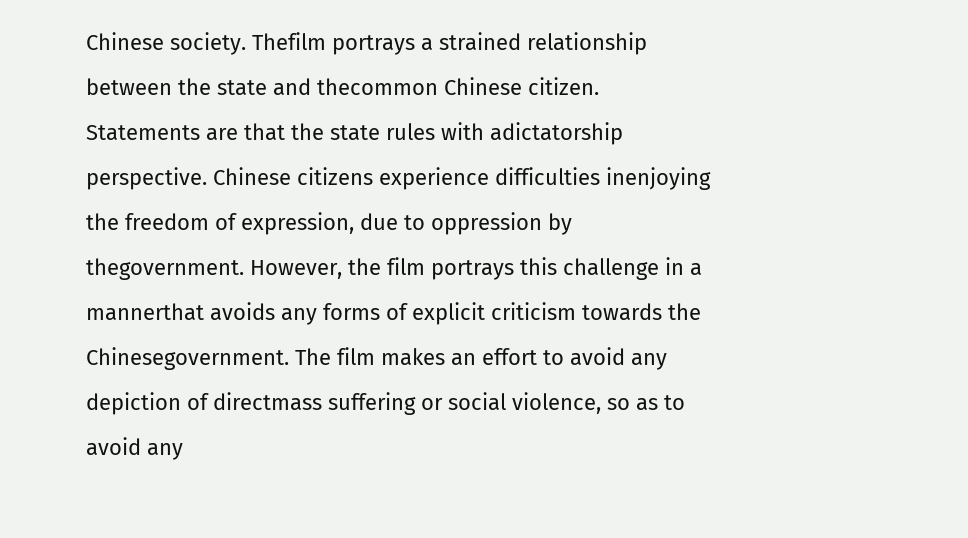Chinese society. Thefilm portrays a strained relationship between the state and thecommon Chinese citizen. Statements are that the state rules with adictatorship perspective. Chinese citizens experience difficulties inenjoying the freedom of expression, due to oppression by thegovernment. However, the film portrays this challenge in a mannerthat avoids any forms of explicit criticism towards the Chinesegovernment. The film makes an effort to avoid any depiction of directmass suffering or social violence, so as to avoid any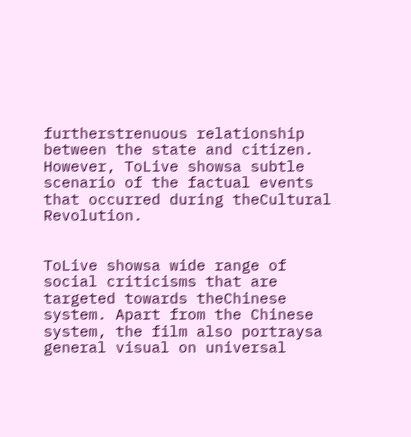furtherstrenuous relationship between the state and citizen. However, ToLive showsa subtle scenario of the factual events that occurred during theCultural Revolution.


ToLive showsa wide range of social criticisms that are targeted towards theChinese system. Apart from the Chinese system, the film also portraysa general visual on universal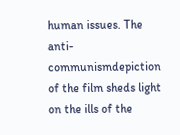human issues. The anti-communismdepiction of the film sheds light on the ills of the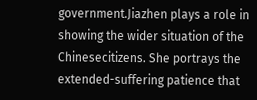government.Jiazhen plays a role in showing the wider situation of the Chinesecitizens. She portrays the extended-suffering patience that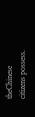theChinese citizens possess.